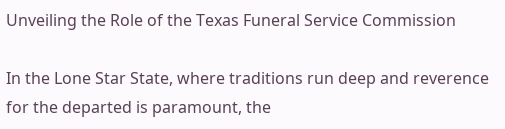Unveiling the Role of the Texas Funeral Service Commission

In the Lone Star State, where traditions run deep and reverence for the departed is paramount, the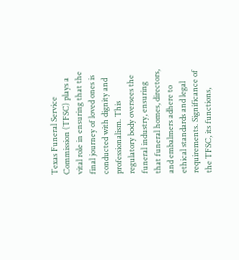Texas Funeral Service Commission (TFSC) plays a vital role in ensuring that the final journey of loved ones is conducted with dignity and professionalism. This regulatory body oversees the funeral industry, ensuring that funeral homes, directors, and embalmers adhere to ethical standards and legal requirements. Significance of the TFSC, its functions,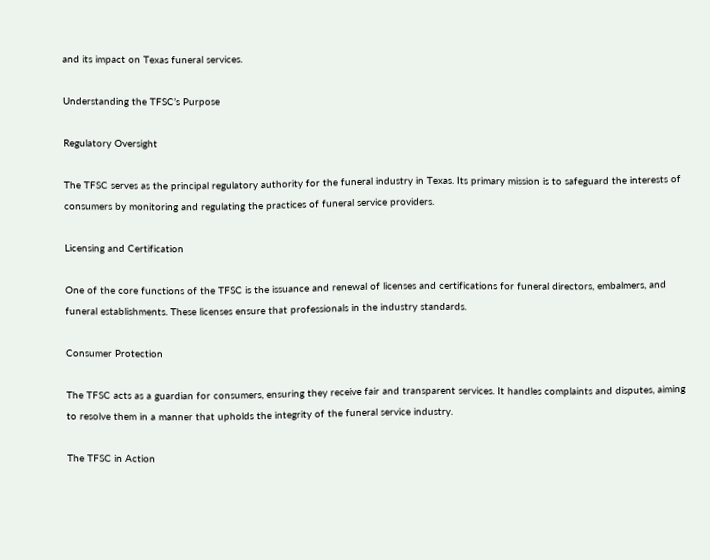and its impact on Texas funeral services.

Understanding the TFSC’s Purpose

Regulatory Oversight

The TFSC serves as the principal regulatory authority for the funeral industry in Texas. Its primary mission is to safeguard the interests of consumers by monitoring and regulating the practices of funeral service providers.

Licensing and Certification

One of the core functions of the TFSC is the issuance and renewal of licenses and certifications for funeral directors, embalmers, and funeral establishments. These licenses ensure that professionals in the industry standards.

Consumer Protection

The TFSC acts as a guardian for consumers, ensuring they receive fair and transparent services. It handles complaints and disputes, aiming to resolve them in a manner that upholds the integrity of the funeral service industry.

The TFSC in Action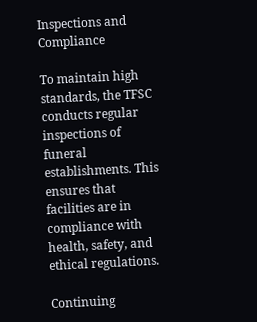Inspections and Compliance

To maintain high standards, the TFSC conducts regular inspections of funeral establishments. This ensures that facilities are in compliance with health, safety, and ethical regulations.

Continuing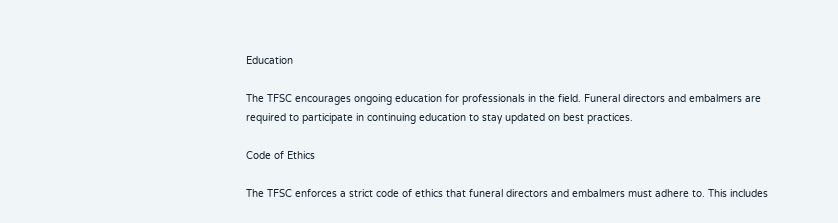Education

The TFSC encourages ongoing education for professionals in the field. Funeral directors and embalmers are required to participate in continuing education to stay updated on best practices.

Code of Ethics

The TFSC enforces a strict code of ethics that funeral directors and embalmers must adhere to. This includes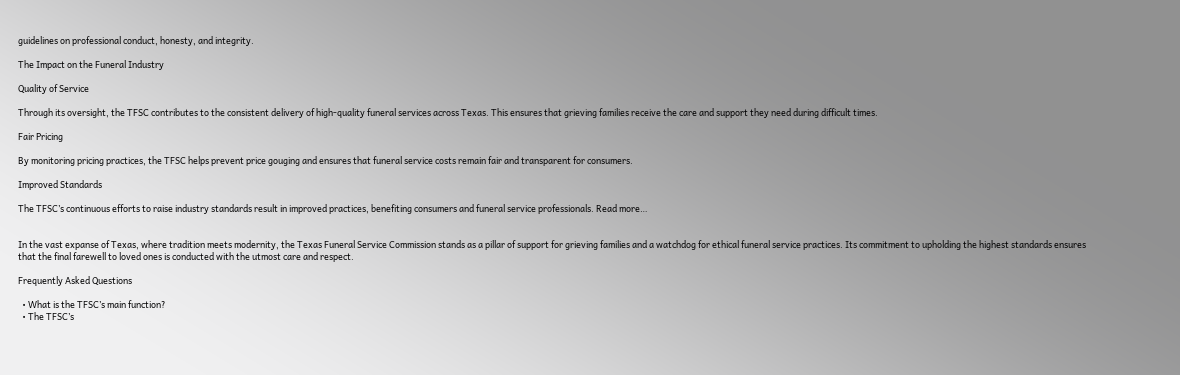guidelines on professional conduct, honesty, and integrity.

The Impact on the Funeral Industry

Quality of Service

Through its oversight, the TFSC contributes to the consistent delivery of high-quality funeral services across Texas. This ensures that grieving families receive the care and support they need during difficult times.

Fair Pricing

By monitoring pricing practices, the TFSC helps prevent price gouging and ensures that funeral service costs remain fair and transparent for consumers.

Improved Standards

The TFSC’s continuous efforts to raise industry standards result in improved practices, benefiting consumers and funeral service professionals. Read more…


In the vast expanse of Texas, where tradition meets modernity, the Texas Funeral Service Commission stands as a pillar of support for grieving families and a watchdog for ethical funeral service practices. Its commitment to upholding the highest standards ensures that the final farewell to loved ones is conducted with the utmost care and respect.

Frequently Asked Questions

  • What is the TFSC’s main function?
  • The TFSC’s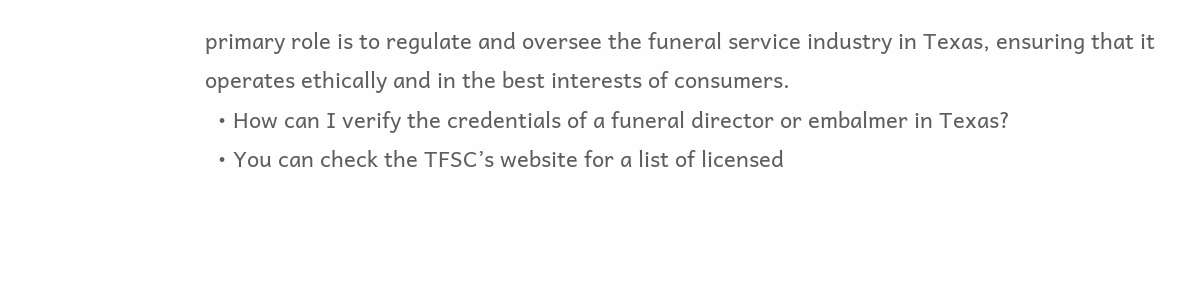primary role is to regulate and oversee the funeral service industry in Texas, ensuring that it operates ethically and in the best interests of consumers.
  • How can I verify the credentials of a funeral director or embalmer in Texas?
  • You can check the TFSC’s website for a list of licensed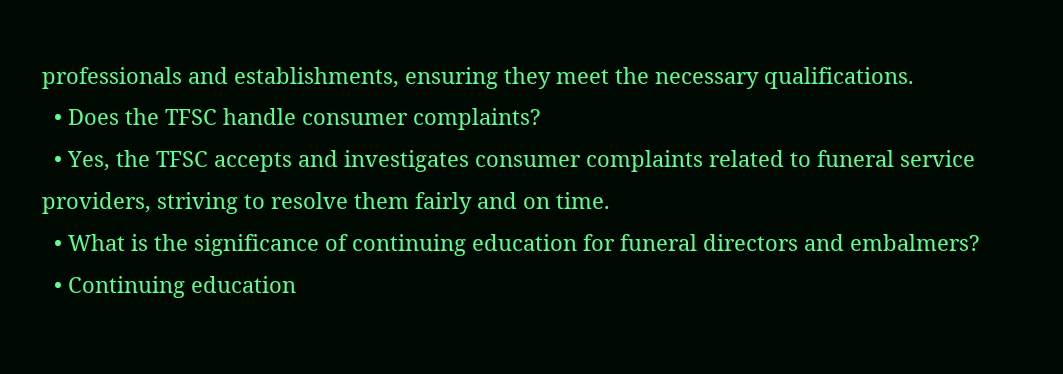professionals and establishments, ensuring they meet the necessary qualifications.
  • Does the TFSC handle consumer complaints?
  • Yes, the TFSC accepts and investigates consumer complaints related to funeral service providers, striving to resolve them fairly and on time.
  • What is the significance of continuing education for funeral directors and embalmers?
  • Continuing education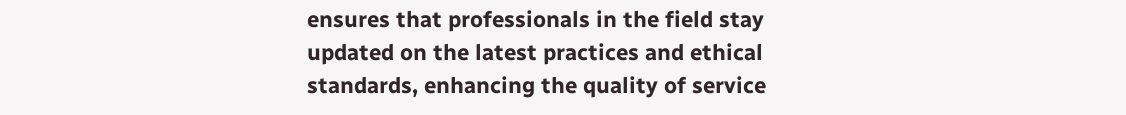ensures that professionals in the field stay updated on the latest practices and ethical standards, enhancing the quality of service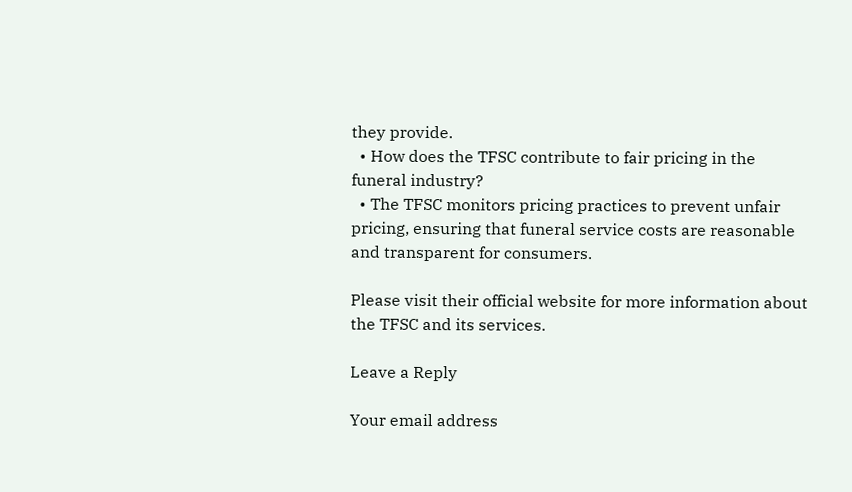they provide.
  • How does the TFSC contribute to fair pricing in the funeral industry?
  • The TFSC monitors pricing practices to prevent unfair pricing, ensuring that funeral service costs are reasonable and transparent for consumers.

Please visit their official website for more information about the TFSC and its services.

Leave a Reply

Your email address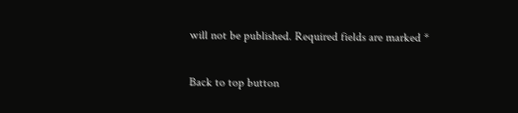will not be published. Required fields are marked *

Back to top button